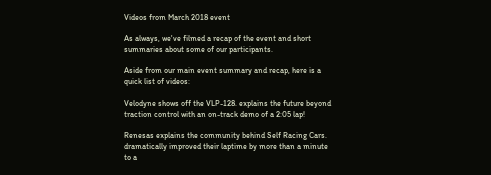Videos from March 2018 event

As always, we've filmed a recap of the event and short summaries about some of our participants.

Aside from our main event summary and recap, here is a quick list of videos:

Velodyne shows off the VLP-128. explains the future beyond traction control with an on-track demo of a 2:05 lap!

Renesas explains the community behind Self Racing Cars. dramatically improved their laptime by more than a minute to a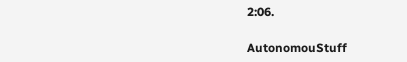2:06.

AutonomouStuff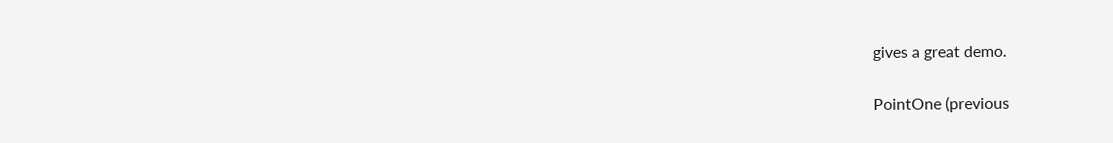gives a great demo.

PointOne (previous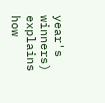year's winners) explains how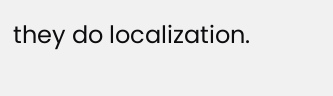they do localization.